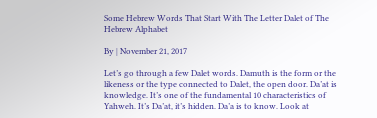Some Hebrew Words That Start With The Letter Dalet of The Hebrew Alphabet

By | November 21, 2017

Let’s go through a few Dalet words. Damuth is the form or the likeness or the type connected to Dalet, the open door. Da’at is knowledge. It’s one of the fundamental 10 characteristics of Yahweh. It’s Da’at, it’s hidden. Da’a is to know. Look at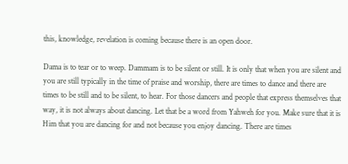this, knowledge, revelation is coming because there is an open door.

Dama is to tear or to weep. Dammam is to be silent or still. It is only that when you are silent and you are still typically in the time of praise and worship, there are times to dance and there are times to be still and to be silent, to hear. For those dancers and people that express themselves that way, it is not always about dancing. Let that be a word from Yahweh for you. Make sure that it is Him that you are dancing for and not because you enjoy dancing. There are times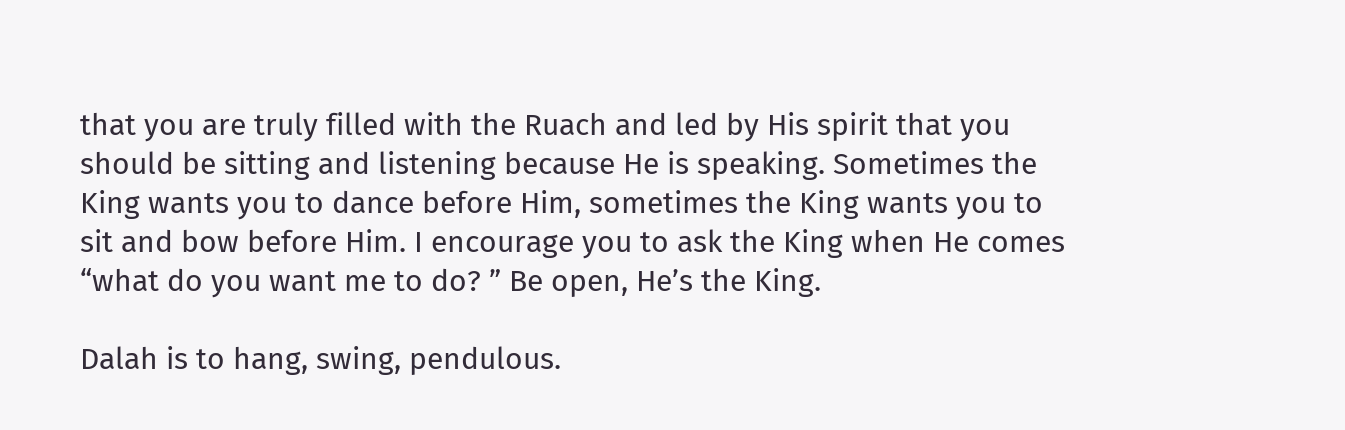that you are truly filled with the Ruach and led by His spirit that you should be sitting and listening because He is speaking. Sometimes the King wants you to dance before Him, sometimes the King wants you to sit and bow before Him. I encourage you to ask the King when He comes “what do you want me to do? ” Be open, He’s the King.

Dalah is to hang, swing, pendulous.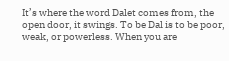It’s where the word Dalet comes from, the open door, it swings. To be Dal is to be poor, weak, or powerless. When you are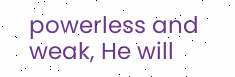powerless and weak, He will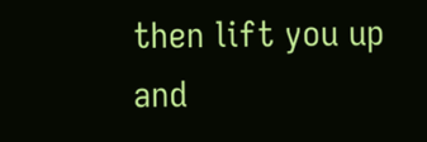then lift you up and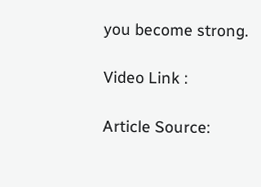you become strong.

Video Link :

Article Source: